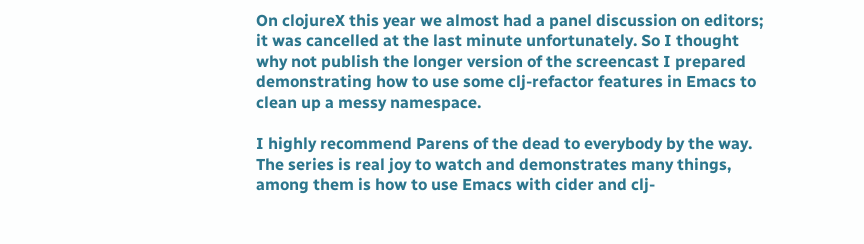On clojureX this year we almost had a panel discussion on editors; it was cancelled at the last minute unfortunately. So I thought why not publish the longer version of the screencast I prepared demonstrating how to use some clj-refactor features in Emacs to clean up a messy namespace.

I highly recommend Parens of the dead to everybody by the way. The series is real joy to watch and demonstrates many things, among them is how to use Emacs with cider and clj-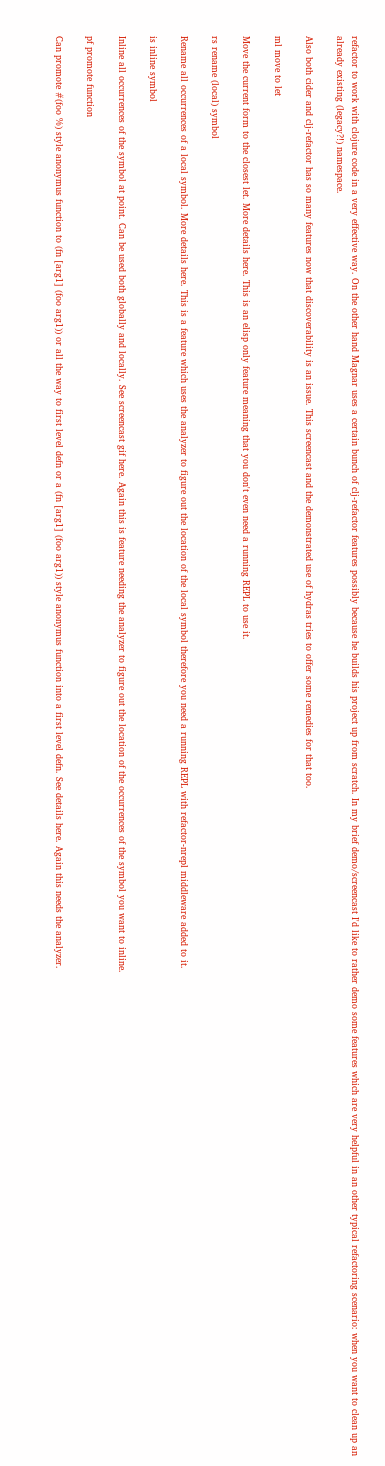refactor to work with clojure code in a very effective way. On the other hand Magnar uses a certain bunch of clj-refactor features possibly because he builds his project up from scratch. In my brief demo/screencast I'd like to rather demo some features which are very helpful in an other typical refactoring scenario: when you want to clean up an already existing (legacy?!) namespace.

Also both cider and clj-refactor has so many features now that discoverability is an issue. This screencast and the demonstrated use of hydras tries to offer some remedies for that too.

ml move to let

Move the current form to the closest let. More details here. This is an elisp only feature meaning that you don't even need a running REPL to use it.

rs rename (local) symbol

Rename all occurrences of a local symbol. More details here. This is a feature which uses the analyzer to figure out the location of the local symbol therefore you need a running REPL with refactor-nrepl middleware added to it.

is inline symbol

Inline all occurrences of the symbol at point. Can be used both globally and locally. See screencast gif here. Again this is feature needing the analyzer to figure out the location of the occurrences of the symbol you want to inline.

pf promote function

Can promote #(foo %) style anonymus function to (fn [arg1] (foo arg1)) or all the way to first level defn or a (fn [arg1] (foo arg1)) style anonymus function into a first level defn. See details here. Again this needs the analyzer.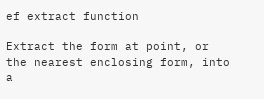ef extract function

Extract the form at point, or the nearest enclosing form, into a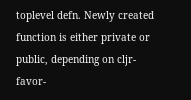toplevel defn. Newly created function is either private or public, depending on cljr-favor-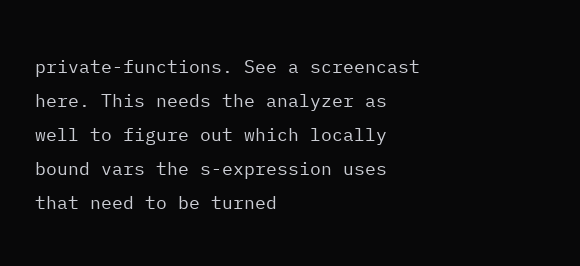private-functions. See a screencast here. This needs the analyzer as well to figure out which locally bound vars the s-expression uses that need to be turned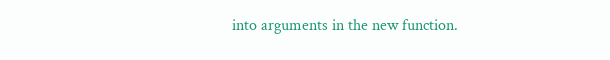into arguments in the new function.